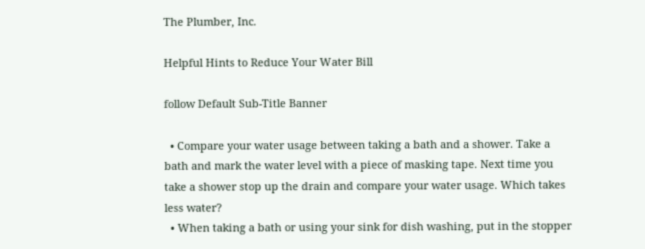The Plumber, Inc.

Helpful Hints to Reduce Your Water Bill

follow Default Sub-Title Banner

  • Compare your water usage between taking a bath and a shower. Take a bath and mark the water level with a piece of masking tape. Next time you take a shower stop up the drain and compare your water usage. Which takes less water?
  • When taking a bath or using your sink for dish washing, put in the stopper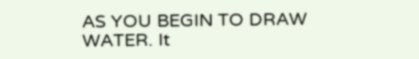AS YOU BEGIN TO DRAW WATER. It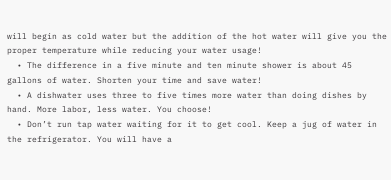will begin as cold water but the addition of the hot water will give you the proper temperature while reducing your water usage!
  • The difference in a five minute and ten minute shower is about 45 gallons of water. Shorten your time and save water!
  • A dishwater uses three to five times more water than doing dishes by hand. More labor, less water. You choose!
  • Don’t run tap water waiting for it to get cool. Keep a jug of water in the refrigerator. You will have a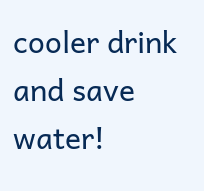cooler drink and save water!